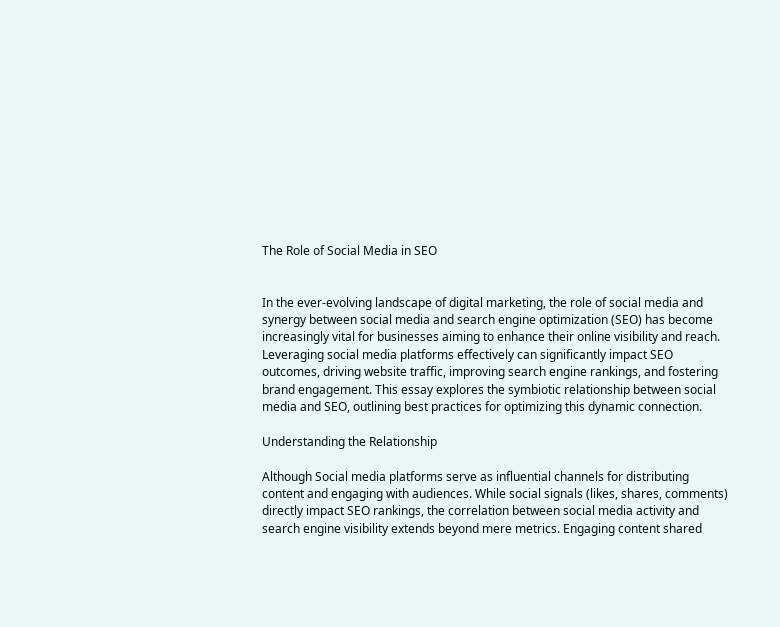The Role of Social Media in SEO


In the ever-evolving landscape of digital marketing, the role of social media and synergy between social media and search engine optimization (SEO) has become increasingly vital for businesses aiming to enhance their online visibility and reach. Leveraging social media platforms effectively can significantly impact SEO outcomes, driving website traffic, improving search engine rankings, and fostering brand engagement. This essay explores the symbiotic relationship between social media and SEO, outlining best practices for optimizing this dynamic connection.

Understanding the Relationship

Although Social media platforms serve as influential channels for distributing content and engaging with audiences. While social signals (likes, shares, comments) directly impact SEO rankings, the correlation between social media activity and search engine visibility extends beyond mere metrics. Engaging content shared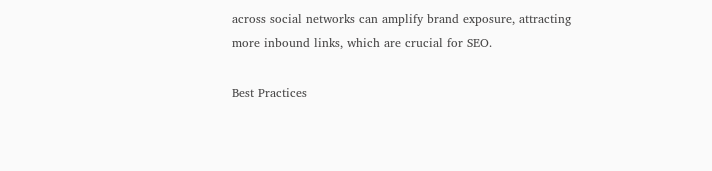across social networks can amplify brand exposure, attracting more inbound links, which are crucial for SEO.

Best Practices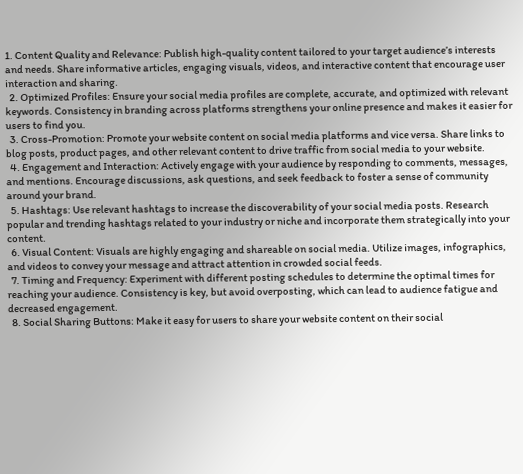1. Content Quality and Relevance: Publish high-quality content tailored to your target audience’s interests and needs. Share informative articles, engaging visuals, videos, and interactive content that encourage user interaction and sharing.
  2. Optimized Profiles: Ensure your social media profiles are complete, accurate, and optimized with relevant keywords. Consistency in branding across platforms strengthens your online presence and makes it easier for users to find you.
  3. Cross-Promotion: Promote your website content on social media platforms and vice versa. Share links to blog posts, product pages, and other relevant content to drive traffic from social media to your website.
  4. Engagement and Interaction: Actively engage with your audience by responding to comments, messages, and mentions. Encourage discussions, ask questions, and seek feedback to foster a sense of community around your brand.
  5. Hashtags: Use relevant hashtags to increase the discoverability of your social media posts. Research popular and trending hashtags related to your industry or niche and incorporate them strategically into your content.
  6. Visual Content: Visuals are highly engaging and shareable on social media. Utilize images, infographics, and videos to convey your message and attract attention in crowded social feeds.
  7. Timing and Frequency: Experiment with different posting schedules to determine the optimal times for reaching your audience. Consistency is key, but avoid overposting, which can lead to audience fatigue and decreased engagement.
  8. Social Sharing Buttons: Make it easy for users to share your website content on their social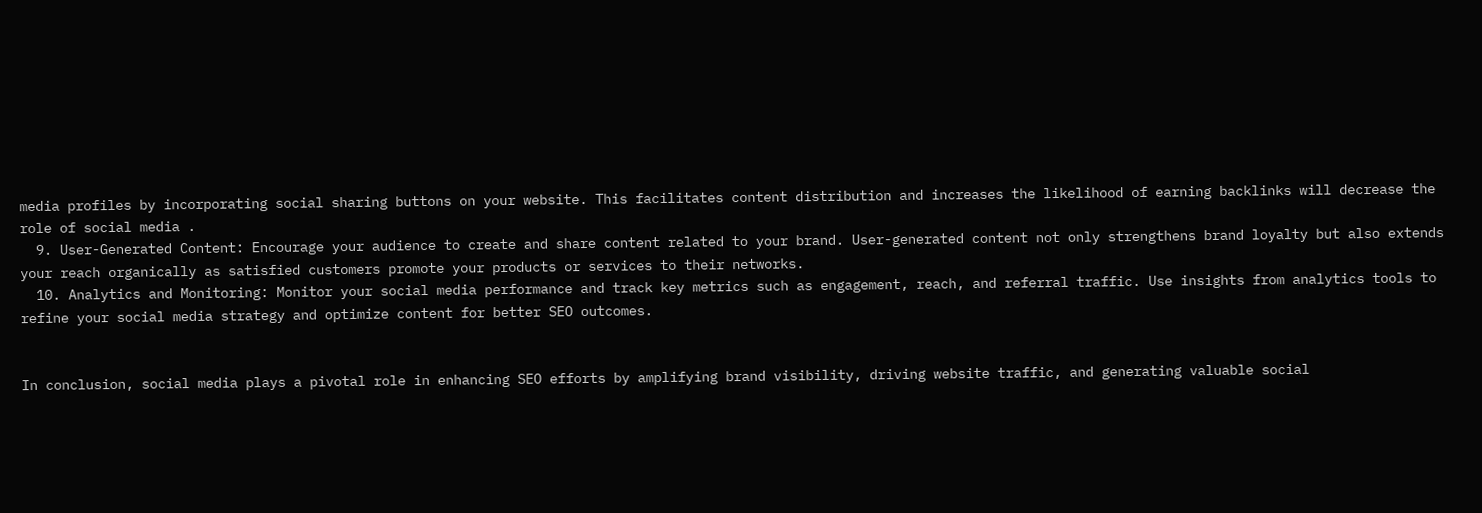media profiles by incorporating social sharing buttons on your website. This facilitates content distribution and increases the likelihood of earning backlinks will decrease the role of social media .
  9. User-Generated Content: Encourage your audience to create and share content related to your brand. User-generated content not only strengthens brand loyalty but also extends your reach organically as satisfied customers promote your products or services to their networks.
  10. Analytics and Monitoring: Monitor your social media performance and track key metrics such as engagement, reach, and referral traffic. Use insights from analytics tools to refine your social media strategy and optimize content for better SEO outcomes.


In conclusion, social media plays a pivotal role in enhancing SEO efforts by amplifying brand visibility, driving website traffic, and generating valuable social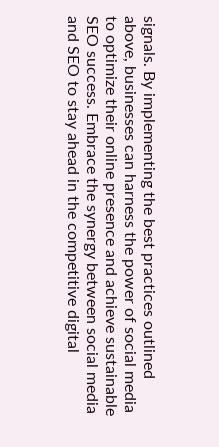signals. By implementing the best practices outlined above, businesses can harness the power of social media to optimize their online presence and achieve sustainable SEO success. Embrace the synergy between social media and SEO to stay ahead in the competitive digital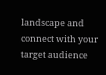landscape and connect with your target audience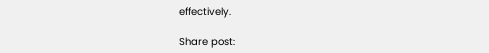effectively.

Share post: